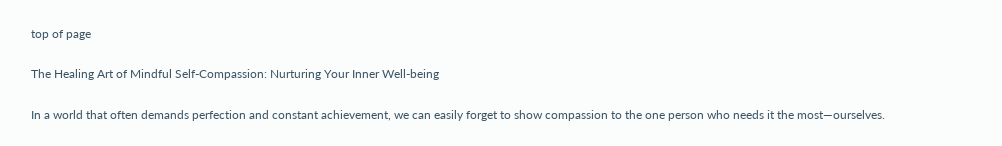top of page

The Healing Art of Mindful Self-Compassion: Nurturing Your Inner Well-being

In a world that often demands perfection and constant achievement, we can easily forget to show compassion to the one person who needs it the most—ourselves.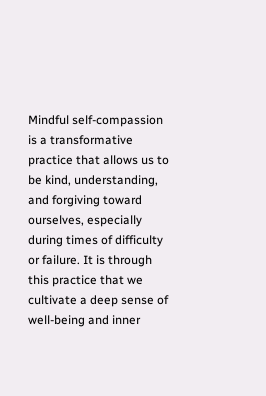Mindful self-compassion is a transformative practice that allows us to be kind, understanding, and forgiving toward ourselves, especially during times of difficulty or failure. It is through this practice that we cultivate a deep sense of well-being and inner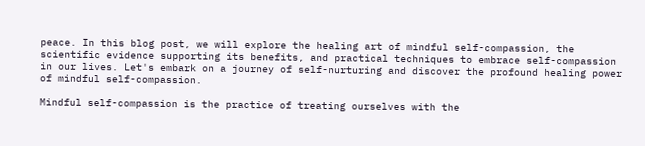peace. In this blog post, we will explore the healing art of mindful self-compassion, the scientific evidence supporting its benefits, and practical techniques to embrace self-compassion in our lives. Let's embark on a journey of self-nurturing and discover the profound healing power of mindful self-compassion.

Mindful self-compassion is the practice of treating ourselves with the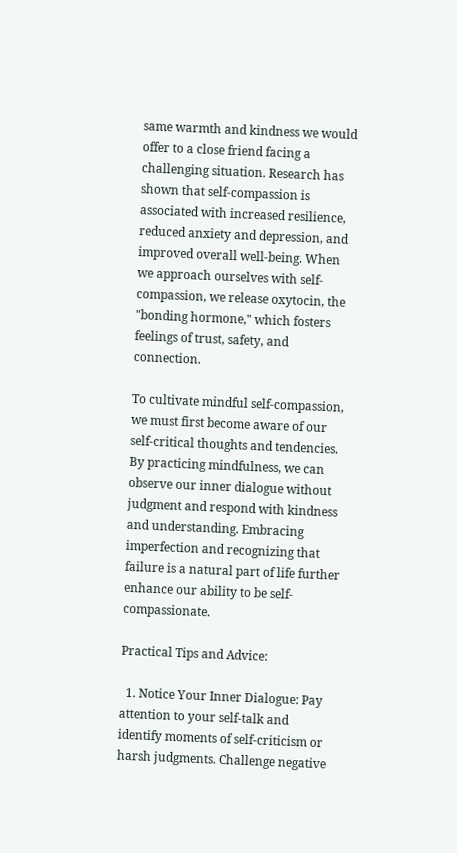same warmth and kindness we would offer to a close friend facing a challenging situation. Research has shown that self-compassion is associated with increased resilience, reduced anxiety and depression, and improved overall well-being. When we approach ourselves with self-compassion, we release oxytocin, the "bonding hormone," which fosters feelings of trust, safety, and connection.

To cultivate mindful self-compassion, we must first become aware of our self-critical thoughts and tendencies. By practicing mindfulness, we can observe our inner dialogue without judgment and respond with kindness and understanding. Embracing imperfection and recognizing that failure is a natural part of life further enhance our ability to be self-compassionate.

Practical Tips and Advice:

  1. Notice Your Inner Dialogue: Pay attention to your self-talk and identify moments of self-criticism or harsh judgments. Challenge negative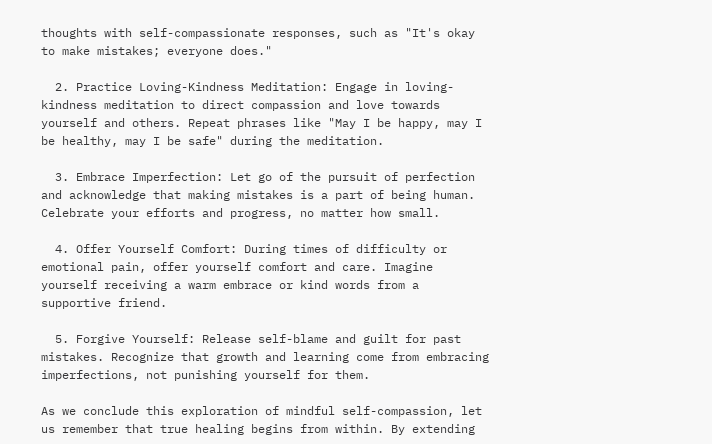thoughts with self-compassionate responses, such as "It's okay to make mistakes; everyone does."

  2. Practice Loving-Kindness Meditation: Engage in loving-kindness meditation to direct compassion and love towards yourself and others. Repeat phrases like "May I be happy, may I be healthy, may I be safe" during the meditation.

  3. Embrace Imperfection: Let go of the pursuit of perfection and acknowledge that making mistakes is a part of being human. Celebrate your efforts and progress, no matter how small.

  4. Offer Yourself Comfort: During times of difficulty or emotional pain, offer yourself comfort and care. Imagine yourself receiving a warm embrace or kind words from a supportive friend.

  5. Forgive Yourself: Release self-blame and guilt for past mistakes. Recognize that growth and learning come from embracing imperfections, not punishing yourself for them.

As we conclude this exploration of mindful self-compassion, let us remember that true healing begins from within. By extending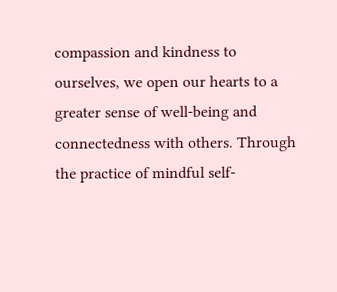compassion and kindness to ourselves, we open our hearts to a greater sense of well-being and connectedness with others. Through the practice of mindful self-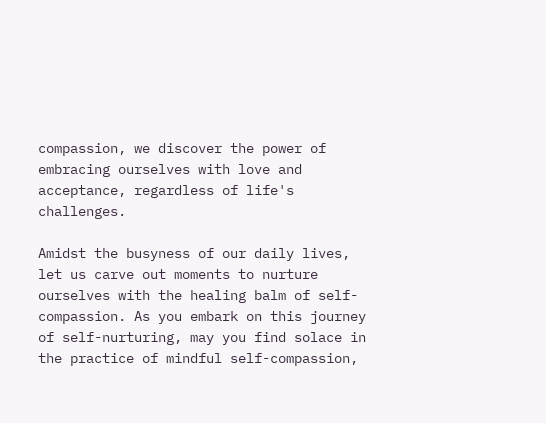compassion, we discover the power of embracing ourselves with love and acceptance, regardless of life's challenges.

Amidst the busyness of our daily lives, let us carve out moments to nurture ourselves with the healing balm of self-compassion. As you embark on this journey of self-nurturing, may you find solace in the practice of mindful self-compassion,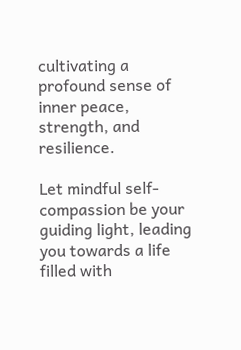cultivating a profound sense of inner peace, strength, and resilience.

Let mindful self-compassion be your guiding light, leading you towards a life filled with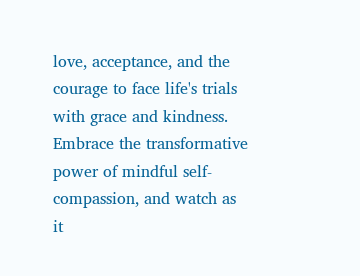love, acceptance, and the courage to face life's trials with grace and kindness. Embrace the transformative power of mindful self-compassion, and watch as it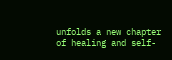unfolds a new chapter of healing and self-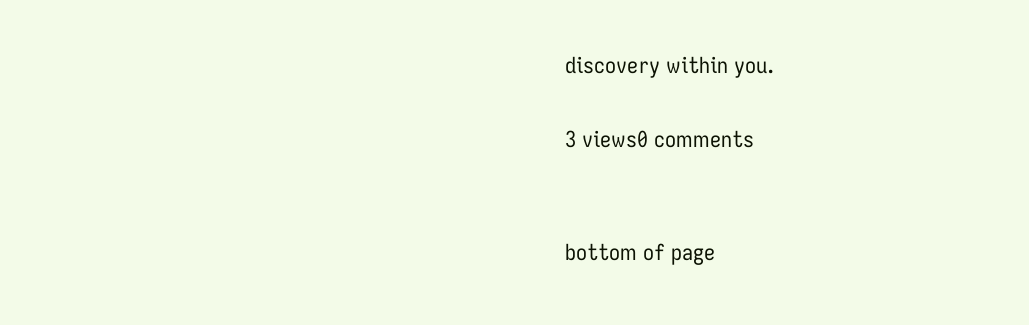discovery within you.

3 views0 comments


bottom of page